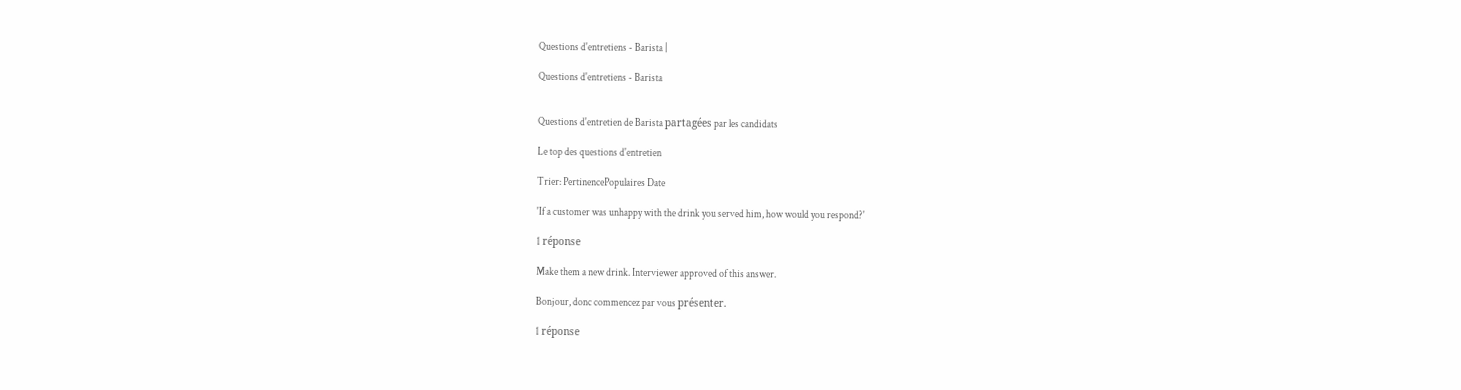Questions d'entretiens - Barista |

Questions d'entretiens - Barista


Questions d'entretien de Barista partagées par les candidats

Le top des questions d'entretien

Trier: PertinencePopulaires Date

'If a customer was unhappy with the drink you served him, how would you respond?'

1 réponse

Make them a new drink. Interviewer approved of this answer.

Bonjour, donc commencez par vous présenter.

1 réponse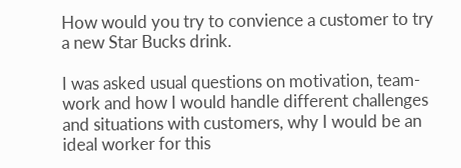How would you try to convience a customer to try a new Star Bucks drink.

I was asked usual questions on motivation, team-work and how I would handle different challenges and situations with customers, why I would be an ideal worker for this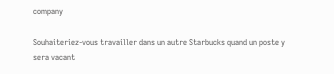company

Souhaiteriez-vous travailler dans un autre Starbucks quand un poste y sera vacant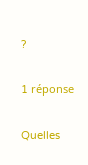?

1 réponse

Quelles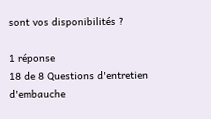sont vos disponibilités ?

1 réponse
18 de 8 Questions d'entretien d'embauche